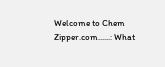Welcome to Chem Zipper.com......: What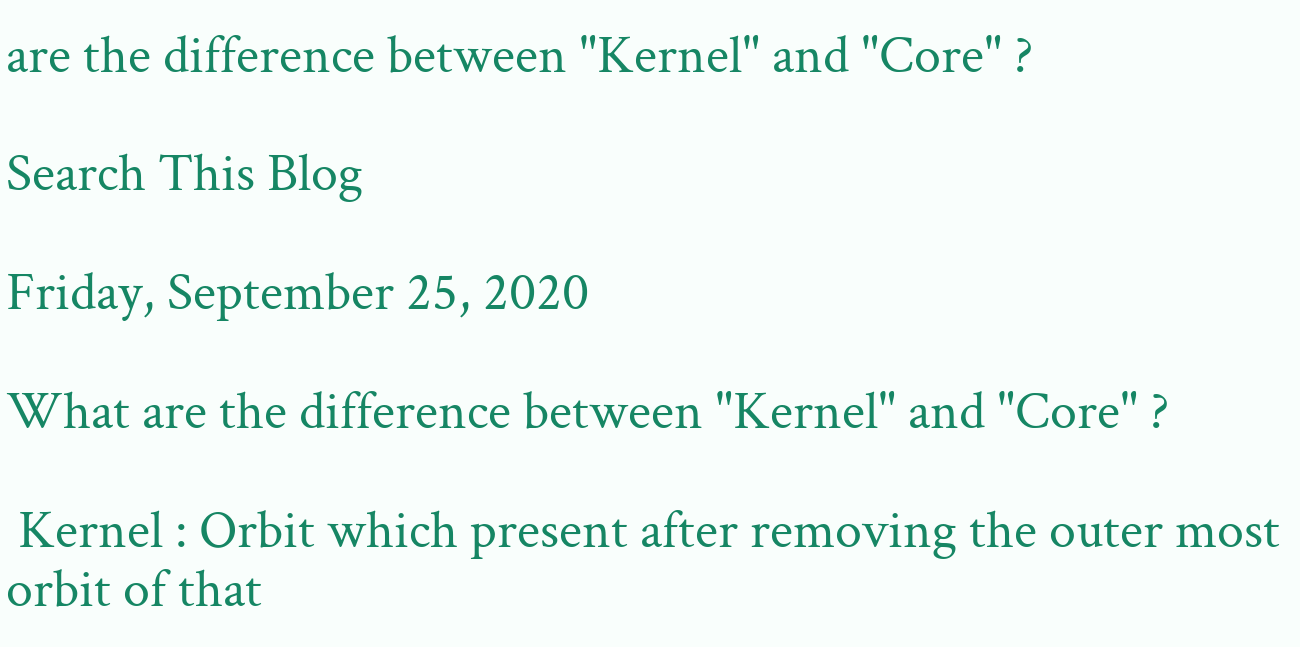are the difference between "Kernel" and "Core" ?

Search This Blog

Friday, September 25, 2020

What are the difference between "Kernel" and "Core" ?

 Kernel : Orbit which present after removing the outer most orbit of that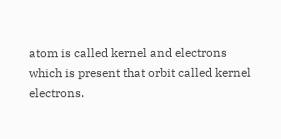atom is called kernel and electrons which is present that orbit called kernel electrons.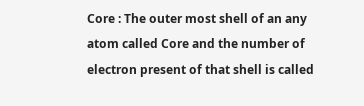Core : The outer most shell of an any atom called Core and the number of electron present of that shell is called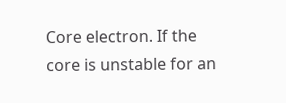Core electron. If the core is unstable for an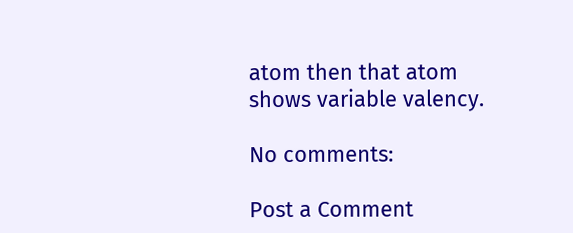atom then that atom shows variable valency.

No comments:

Post a Comment